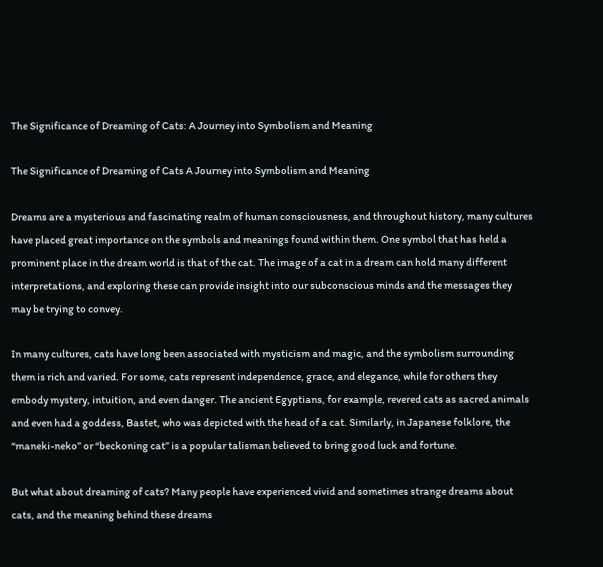The Significance of Dreaming of Cats: A Journey into Symbolism and Meaning

The Significance of Dreaming of Cats A Journey into Symbolism and Meaning

Dreams are a mysterious and fascinating realm of human consciousness, and throughout history, many cultures have placed great importance on the symbols and meanings found within them. One symbol that has held a prominent place in the dream world is that of the cat. The image of a cat in a dream can hold many different interpretations, and exploring these can provide insight into our subconscious minds and the messages they may be trying to convey.

In many cultures, cats have long been associated with mysticism and magic, and the symbolism surrounding them is rich and varied. For some, cats represent independence, grace, and elegance, while for others they embody mystery, intuition, and even danger. The ancient Egyptians, for example, revered cats as sacred animals and even had a goddess, Bastet, who was depicted with the head of a cat. Similarly, in Japanese folklore, the “maneki-neko” or “beckoning cat” is a popular talisman believed to bring good luck and fortune.

But what about dreaming of cats? Many people have experienced vivid and sometimes strange dreams about cats, and the meaning behind these dreams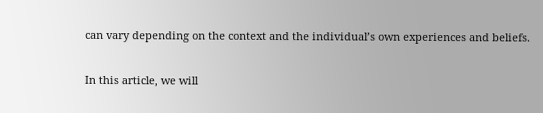can vary depending on the context and the individual’s own experiences and beliefs.

In this article, we will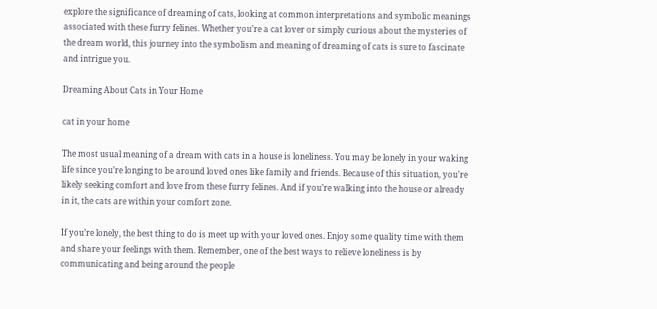explore the significance of dreaming of cats, looking at common interpretations and symbolic meanings associated with these furry felines. Whether you’re a cat lover or simply curious about the mysteries of the dream world, this journey into the symbolism and meaning of dreaming of cats is sure to fascinate and intrigue you.

Dreaming About Cats in Your Home

cat in your home

The most usual meaning of a dream with cats in a house is loneliness. You may be lonely in your waking life since you’re longing to be around loved ones like family and friends. Because of this situation, you’re likely seeking comfort and love from these furry felines. And if you’re walking into the house or already in it, the cats are within your comfort zone.

If you’re lonely, the best thing to do is meet up with your loved ones. Enjoy some quality time with them and share your feelings with them. Remember, one of the best ways to relieve loneliness is by communicating and being around the people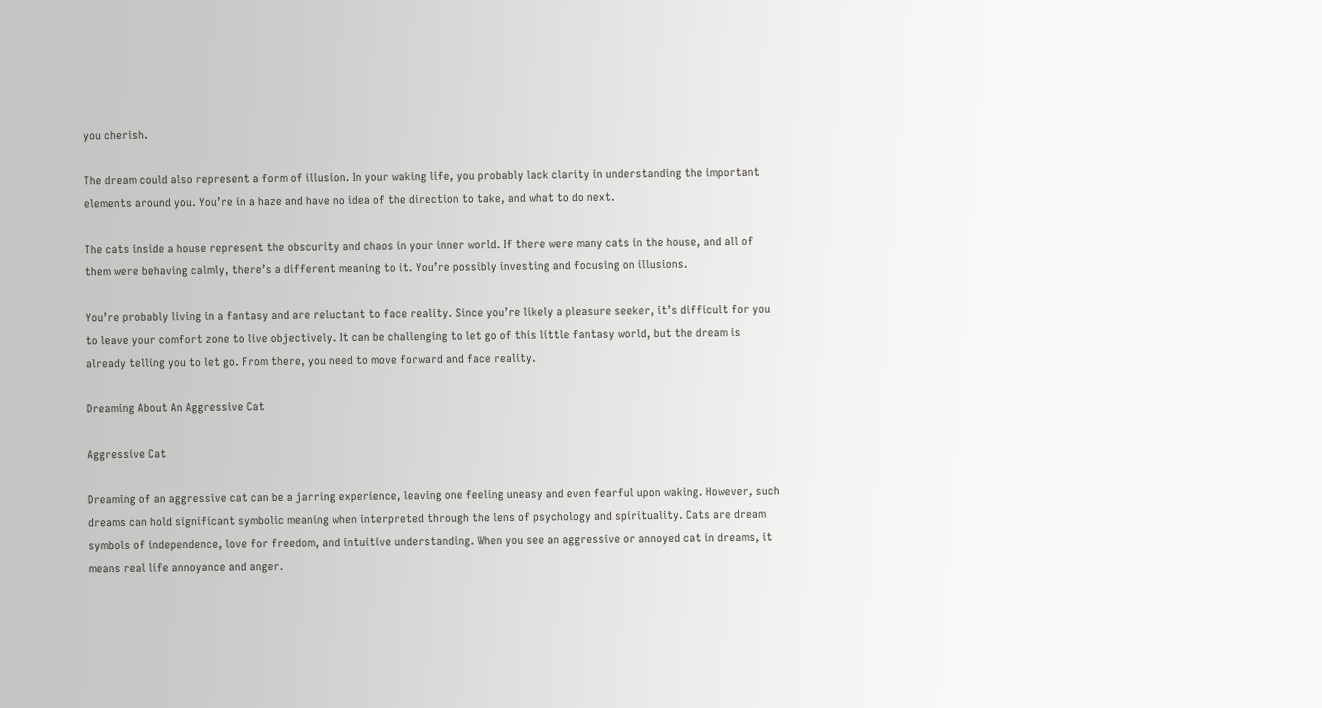you cherish.

The dream could also represent a form of illusion. In your waking life, you probably lack clarity in understanding the important elements around you. You’re in a haze and have no idea of the direction to take, and what to do next.

The cats inside a house represent the obscurity and chaos in your inner world. If there were many cats in the house, and all of them were behaving calmly, there’s a different meaning to it. You’re possibly investing and focusing on illusions.

You’re probably living in a fantasy and are reluctant to face reality. Since you’re likely a pleasure seeker, it’s difficult for you to leave your comfort zone to live objectively. It can be challenging to let go of this little fantasy world, but the dream is already telling you to let go. From there, you need to move forward and face reality.

Dreaming About An Aggressive Cat

Aggressive Cat

Dreaming of an aggressive cat can be a jarring experience, leaving one feeling uneasy and even fearful upon waking. However, such dreams can hold significant symbolic meaning when interpreted through the lens of psychology and spirituality. Cats are dream symbols of independence, love for freedom, and intuitive understanding. When you see an aggressive or annoyed cat in dreams, it means real life annoyance and anger.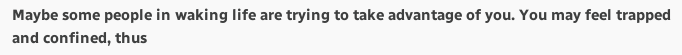Maybe some people in waking life are trying to take advantage of you. You may feel trapped and confined, thus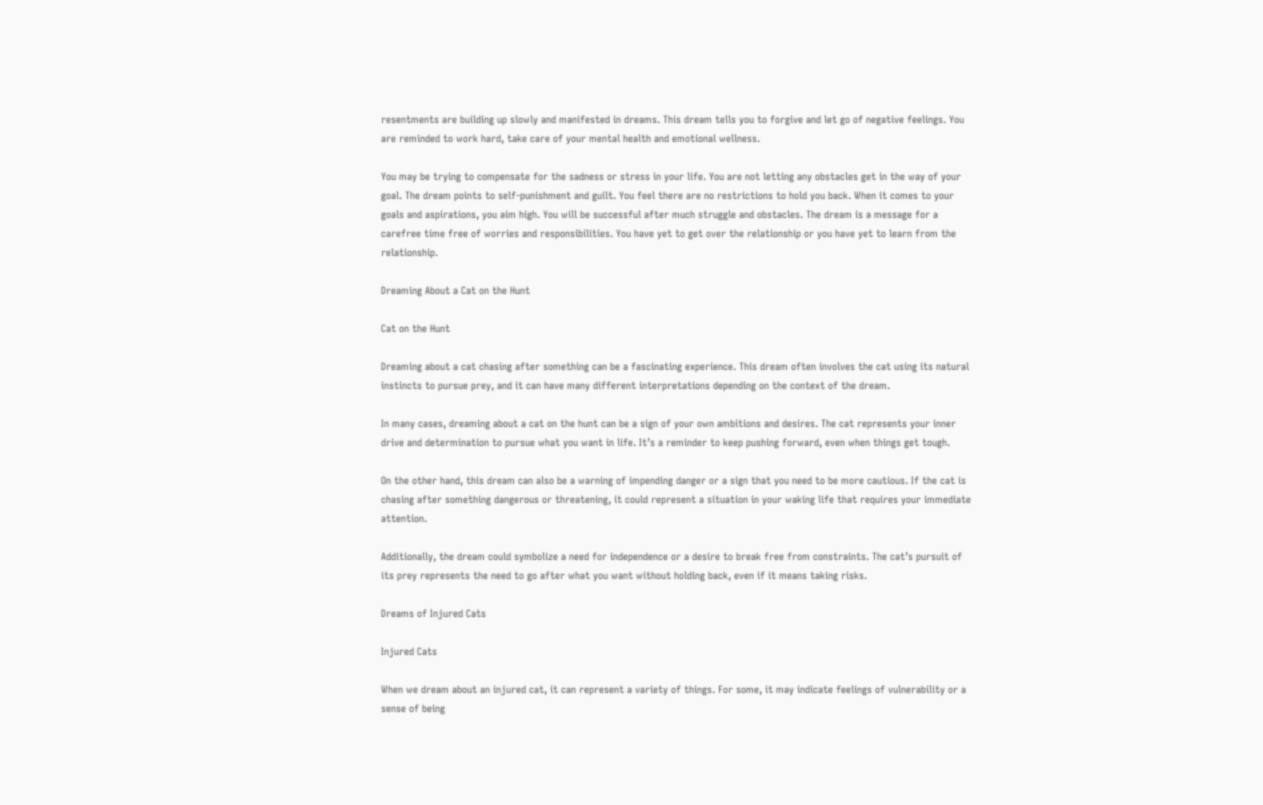resentments are building up slowly and manifested in dreams. This dream tells you to forgive and let go of negative feelings. You are reminded to work hard, take care of your mental health and emotional wellness.

You may be trying to compensate for the sadness or stress in your life. You are not letting any obstacles get in the way of your goal. The dream points to self-punishment and guilt. You feel there are no restrictions to hold you back. When it comes to your goals and aspirations, you aim high. You will be successful after much struggle and obstacles. The dream is a message for a carefree time free of worries and responsibilities. You have yet to get over the relationship or you have yet to learn from the relationship.

Dreaming About a Cat on the Hunt

Cat on the Hunt

Dreaming about a cat chasing after something can be a fascinating experience. This dream often involves the cat using its natural instincts to pursue prey, and it can have many different interpretations depending on the context of the dream.

In many cases, dreaming about a cat on the hunt can be a sign of your own ambitions and desires. The cat represents your inner drive and determination to pursue what you want in life. It’s a reminder to keep pushing forward, even when things get tough.

On the other hand, this dream can also be a warning of impending danger or a sign that you need to be more cautious. If the cat is chasing after something dangerous or threatening, it could represent a situation in your waking life that requires your immediate attention.

Additionally, the dream could symbolize a need for independence or a desire to break free from constraints. The cat’s pursuit of its prey represents the need to go after what you want without holding back, even if it means taking risks.

Dreams of Injured Cats

Injured Cats

When we dream about an injured cat, it can represent a variety of things. For some, it may indicate feelings of vulnerability or a sense of being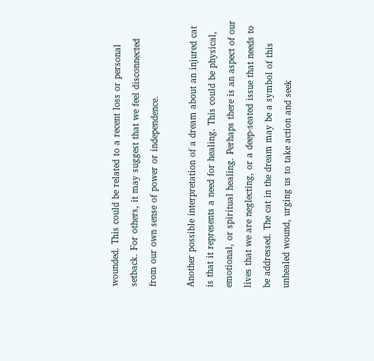wounded. This could be related to a recent loss or personal setback. For others, it may suggest that we feel disconnected from our own sense of power or independence.

Another possible interpretation of a dream about an injured cat is that it represents a need for healing. This could be physical, emotional, or spiritual healing. Perhaps there is an aspect of our lives that we are neglecting, or a deep-seated issue that needs to be addressed. The cat in the dream may be a symbol of this unhealed wound, urging us to take action and seek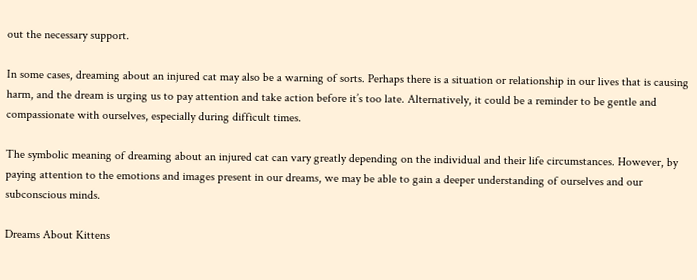out the necessary support.

In some cases, dreaming about an injured cat may also be a warning of sorts. Perhaps there is a situation or relationship in our lives that is causing harm, and the dream is urging us to pay attention and take action before it’s too late. Alternatively, it could be a reminder to be gentle and compassionate with ourselves, especially during difficult times.

The symbolic meaning of dreaming about an injured cat can vary greatly depending on the individual and their life circumstances. However, by paying attention to the emotions and images present in our dreams, we may be able to gain a deeper understanding of ourselves and our subconscious minds.

Dreams About Kittens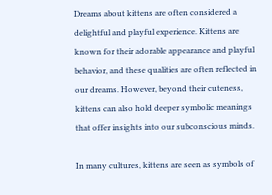Dreams about kittens are often considered a delightful and playful experience. Kittens are known for their adorable appearance and playful behavior, and these qualities are often reflected in our dreams. However, beyond their cuteness, kittens can also hold deeper symbolic meanings that offer insights into our subconscious minds.

In many cultures, kittens are seen as symbols of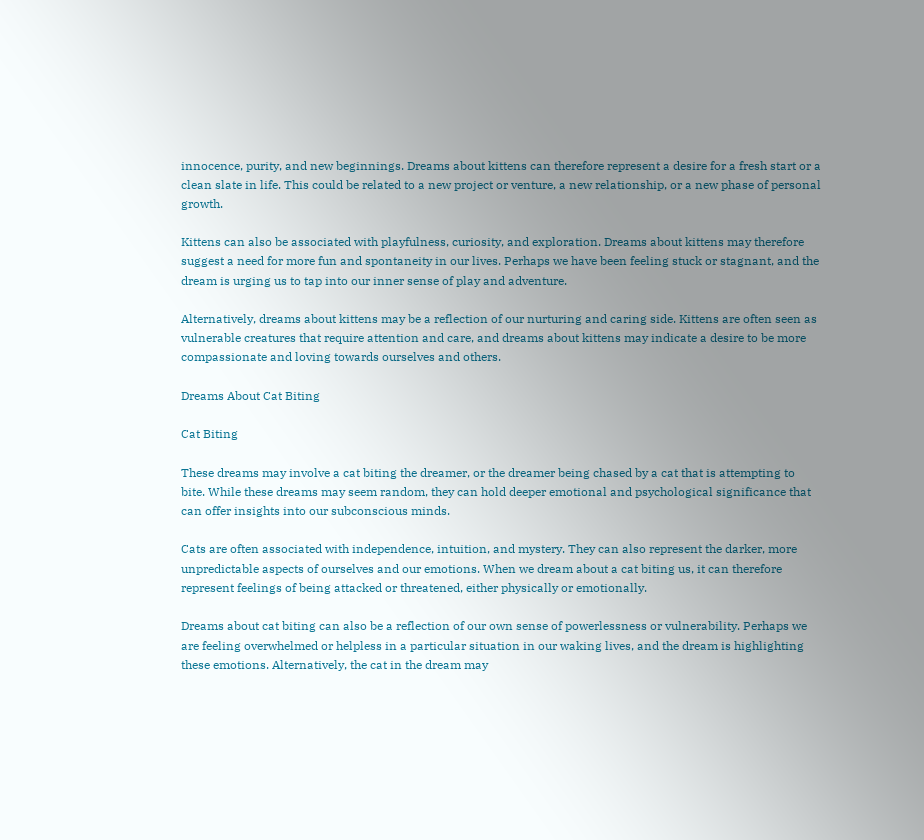innocence, purity, and new beginnings. Dreams about kittens can therefore represent a desire for a fresh start or a clean slate in life. This could be related to a new project or venture, a new relationship, or a new phase of personal growth.

Kittens can also be associated with playfulness, curiosity, and exploration. Dreams about kittens may therefore suggest a need for more fun and spontaneity in our lives. Perhaps we have been feeling stuck or stagnant, and the dream is urging us to tap into our inner sense of play and adventure.

Alternatively, dreams about kittens may be a reflection of our nurturing and caring side. Kittens are often seen as vulnerable creatures that require attention and care, and dreams about kittens may indicate a desire to be more compassionate and loving towards ourselves and others.

Dreams About Cat Biting

Cat Biting

These dreams may involve a cat biting the dreamer, or the dreamer being chased by a cat that is attempting to bite. While these dreams may seem random, they can hold deeper emotional and psychological significance that can offer insights into our subconscious minds.

Cats are often associated with independence, intuition, and mystery. They can also represent the darker, more unpredictable aspects of ourselves and our emotions. When we dream about a cat biting us, it can therefore represent feelings of being attacked or threatened, either physically or emotionally.

Dreams about cat biting can also be a reflection of our own sense of powerlessness or vulnerability. Perhaps we are feeling overwhelmed or helpless in a particular situation in our waking lives, and the dream is highlighting these emotions. Alternatively, the cat in the dream may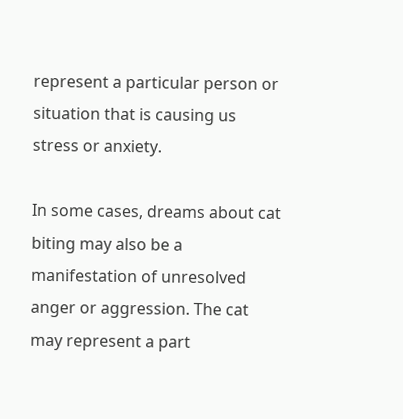represent a particular person or situation that is causing us stress or anxiety.

In some cases, dreams about cat biting may also be a manifestation of unresolved anger or aggression. The cat may represent a part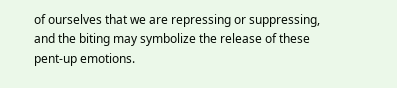of ourselves that we are repressing or suppressing, and the biting may symbolize the release of these pent-up emotions.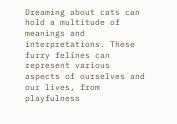Dreaming about cats can hold a multitude of meanings and interpretations. These furry felines can represent various aspects of ourselves and our lives, from playfulness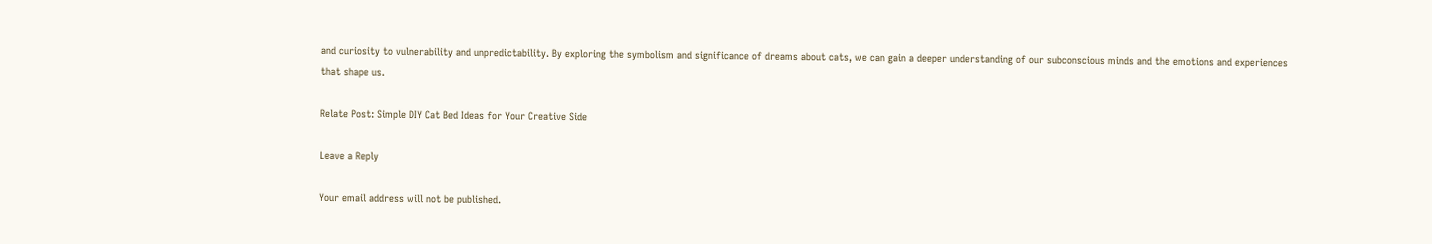and curiosity to vulnerability and unpredictability. By exploring the symbolism and significance of dreams about cats, we can gain a deeper understanding of our subconscious minds and the emotions and experiences that shape us.

Relate Post: Simple DIY Cat Bed Ideas for Your Creative Side

Leave a Reply

Your email address will not be published.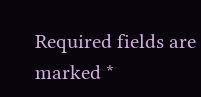Required fields are marked *